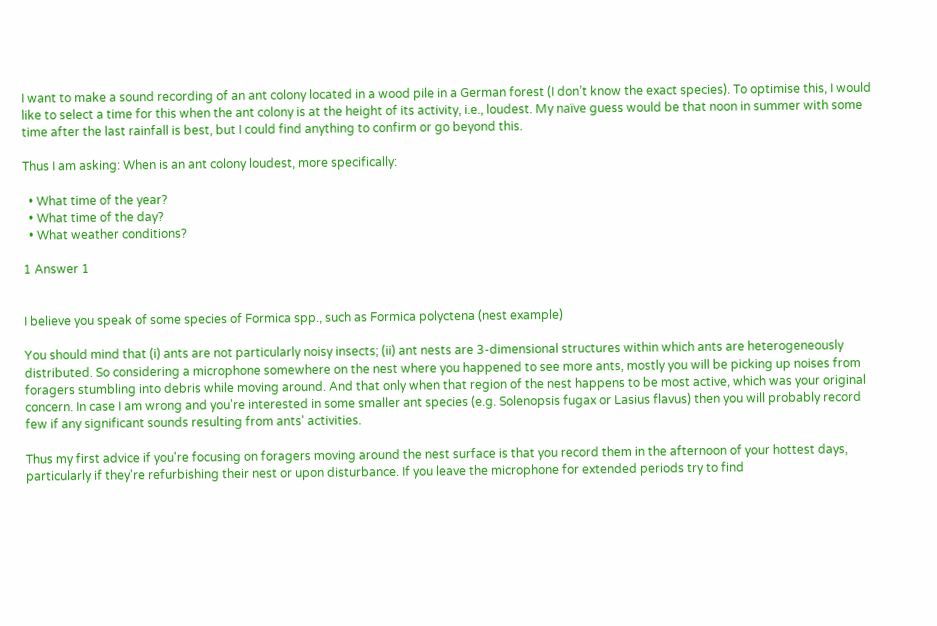I want to make a sound recording of an ant colony located in a wood pile in a German forest (I don’t know the exact species). To optimise this, I would like to select a time for this when the ant colony is at the height of its activity, i.e., loudest. My naïve guess would be that noon in summer with some time after the last rainfall is best, but I could find anything to confirm or go beyond this.

Thus I am asking: When is an ant colony loudest, more specifically:

  • What time of the year?
  • What time of the day?
  • What weather conditions?

1 Answer 1


I believe you speak of some species of Formica spp., such as Formica polyctena (nest example)

You should mind that (i) ants are not particularly noisy insects; (ii) ant nests are 3-dimensional structures within which ants are heterogeneously distributed. So considering a microphone somewhere on the nest where you happened to see more ants, mostly you will be picking up noises from foragers stumbling into debris while moving around. And that only when that region of the nest happens to be most active, which was your original concern. In case I am wrong and you're interested in some smaller ant species (e.g. Solenopsis fugax or Lasius flavus) then you will probably record few if any significant sounds resulting from ants' activities.

Thus my first advice if you're focusing on foragers moving around the nest surface is that you record them in the afternoon of your hottest days, particularly if they're refurbishing their nest or upon disturbance. If you leave the microphone for extended periods try to find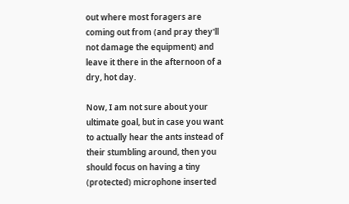out where most foragers are coming out from (and pray they'll not damage the equipment) and leave it there in the afternoon of a dry, hot day.

Now, I am not sure about your ultimate goal, but in case you want to actually hear the ants instead of their stumbling around, then you should focus on having a tiny (protected) microphone inserted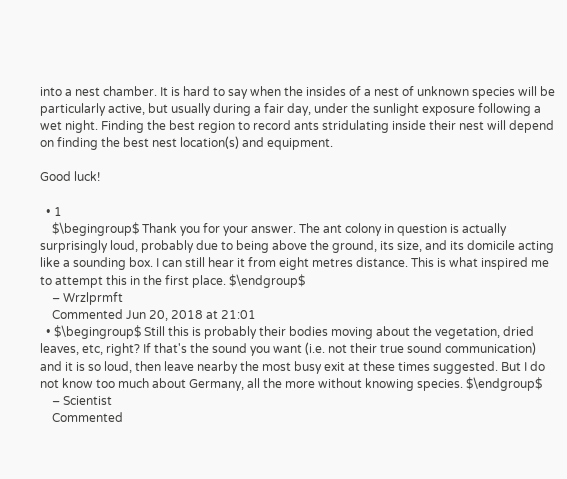into a nest chamber. It is hard to say when the insides of a nest of unknown species will be particularly active, but usually during a fair day, under the sunlight exposure following a wet night. Finding the best region to record ants stridulating inside their nest will depend on finding the best nest location(s) and equipment.

Good luck!

  • 1
    $\begingroup$ Thank you for your answer. The ant colony in question is actually surprisingly loud, probably due to being above the ground, its size, and its domicile acting like a sounding box. I can still hear it from eight metres distance. This is what inspired me to attempt this in the first place. $\endgroup$
    – Wrzlprmft
    Commented Jun 20, 2018 at 21:01
  • $\begingroup$ Still this is probably their bodies moving about the vegetation, dried leaves, etc, right? If that's the sound you want (i.e. not their true sound communication) and it is so loud, then leave nearby the most busy exit at these times suggested. But I do not know too much about Germany, all the more without knowing species. $\endgroup$
    – Scientist
    Commented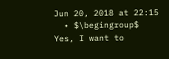Jun 20, 2018 at 22:15
  • $\begingroup$ Yes, I want to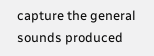capture the general sounds produced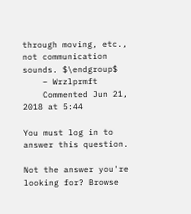through moving, etc., not communication sounds. $\endgroup$
    – Wrzlprmft
    Commented Jun 21, 2018 at 5:44

You must log in to answer this question.

Not the answer you're looking for? Browse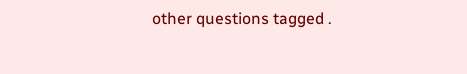other questions tagged .